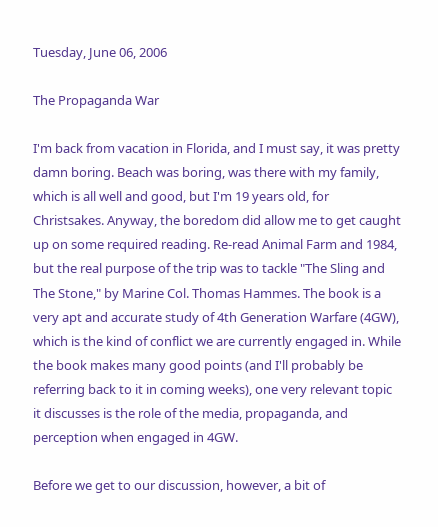Tuesday, June 06, 2006

The Propaganda War

I'm back from vacation in Florida, and I must say, it was pretty damn boring. Beach was boring, was there with my family, which is all well and good, but I'm 19 years old, for Christsakes. Anyway, the boredom did allow me to get caught up on some required reading. Re-read Animal Farm and 1984, but the real purpose of the trip was to tackle "The Sling and The Stone," by Marine Col. Thomas Hammes. The book is a very apt and accurate study of 4th Generation Warfare (4GW), which is the kind of conflict we are currently engaged in. While the book makes many good points (and I'll probably be referring back to it in coming weeks), one very relevant topic it discusses is the role of the media, propaganda, and perception when engaged in 4GW.

Before we get to our discussion, however, a bit of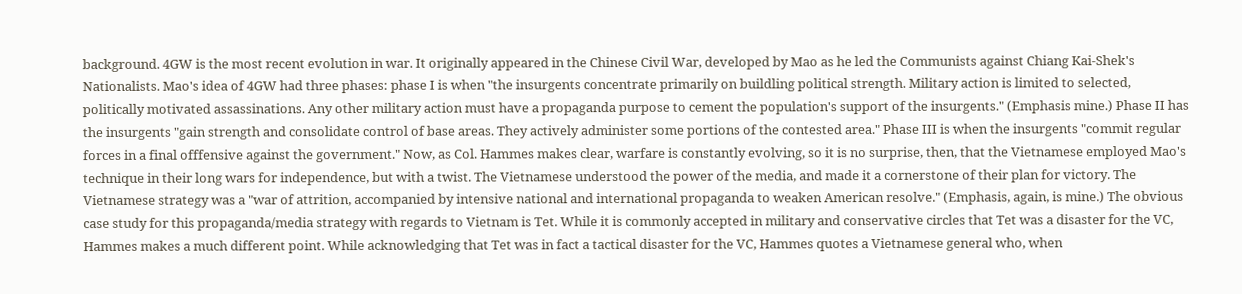background. 4GW is the most recent evolution in war. It originally appeared in the Chinese Civil War, developed by Mao as he led the Communists against Chiang Kai-Shek's Nationalists. Mao's idea of 4GW had three phases: phase I is when "the insurgents concentrate primarily on buildling political strength. Military action is limited to selected, politically motivated assassinations. Any other military action must have a propaganda purpose to cement the population's support of the insurgents." (Emphasis mine.) Phase II has the insurgents "gain strength and consolidate control of base areas. They actively administer some portions of the contested area." Phase III is when the insurgents "commit regular forces in a final offfensive against the government." Now, as Col. Hammes makes clear, warfare is constantly evolving, so it is no surprise, then, that the Vietnamese employed Mao's technique in their long wars for independence, but with a twist. The Vietnamese understood the power of the media, and made it a cornerstone of their plan for victory. The Vietnamese strategy was a "war of attrition, accompanied by intensive national and international propaganda to weaken American resolve." (Emphasis, again, is mine.) The obvious case study for this propaganda/media strategy with regards to Vietnam is Tet. While it is commonly accepted in military and conservative circles that Tet was a disaster for the VC, Hammes makes a much different point. While acknowledging that Tet was in fact a tactical disaster for the VC, Hammes quotes a Vietnamese general who, when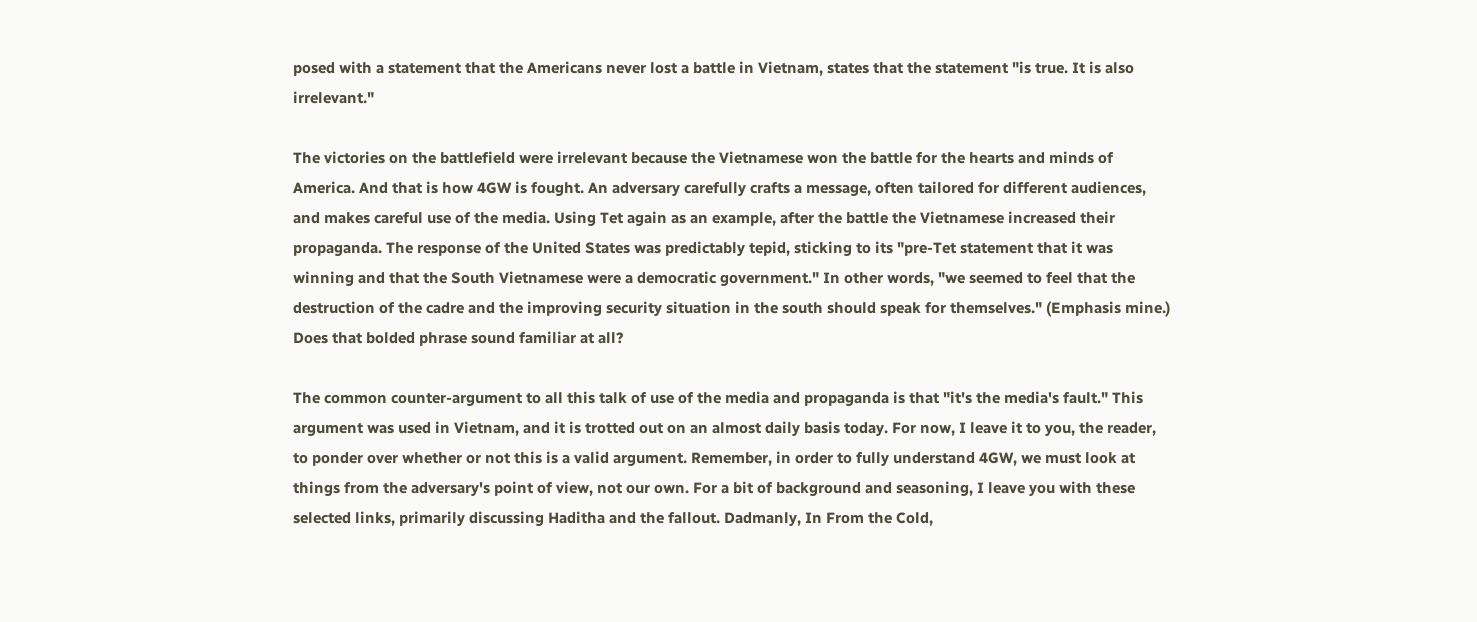posed with a statement that the Americans never lost a battle in Vietnam, states that the statement "is true. It is also irrelevant."

The victories on the battlefield were irrelevant because the Vietnamese won the battle for the hearts and minds of America. And that is how 4GW is fought. An adversary carefully crafts a message, often tailored for different audiences, and makes careful use of the media. Using Tet again as an example, after the battle the Vietnamese increased their propaganda. The response of the United States was predictably tepid, sticking to its "pre-Tet statement that it was winning and that the South Vietnamese were a democratic government." In other words, "we seemed to feel that the destruction of the cadre and the improving security situation in the south should speak for themselves." (Emphasis mine.) Does that bolded phrase sound familiar at all?

The common counter-argument to all this talk of use of the media and propaganda is that "it's the media's fault." This argument was used in Vietnam, and it is trotted out on an almost daily basis today. For now, I leave it to you, the reader, to ponder over whether or not this is a valid argument. Remember, in order to fully understand 4GW, we must look at things from the adversary's point of view, not our own. For a bit of background and seasoning, I leave you with these selected links, primarily discussing Haditha and the fallout. Dadmanly, In From the Cold,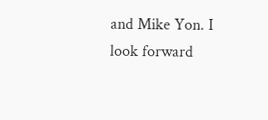and Mike Yon. I look forward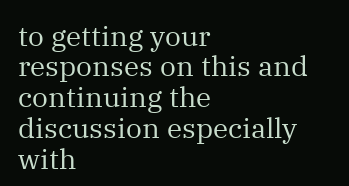to getting your responses on this and continuing the discussion especially with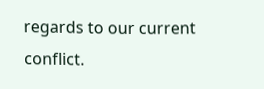regards to our current conflict.